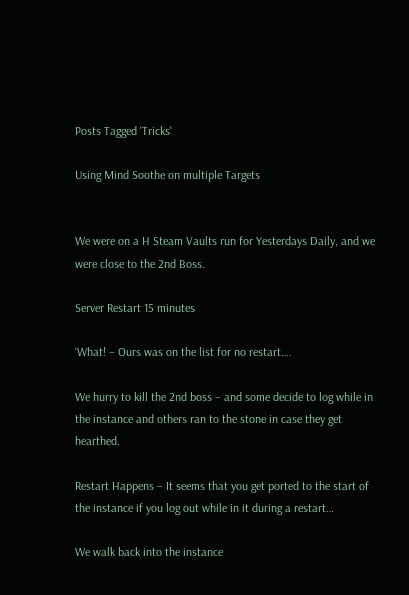Posts Tagged 'Tricks'

Using Mind Soothe on multiple Targets


We were on a H Steam Vaults run for Yesterdays Daily, and we were close to the 2nd Boss.

Server Restart 15 minutes

‘What! – Ours was on the list for no restart….

We hurry to kill the 2nd boss – and some decide to log while in the instance and others ran to the stone in case they get hearthed.

Restart Happens – It seems that you get ported to the start of the instance if you log out while in it during a restart…

We walk back into the instance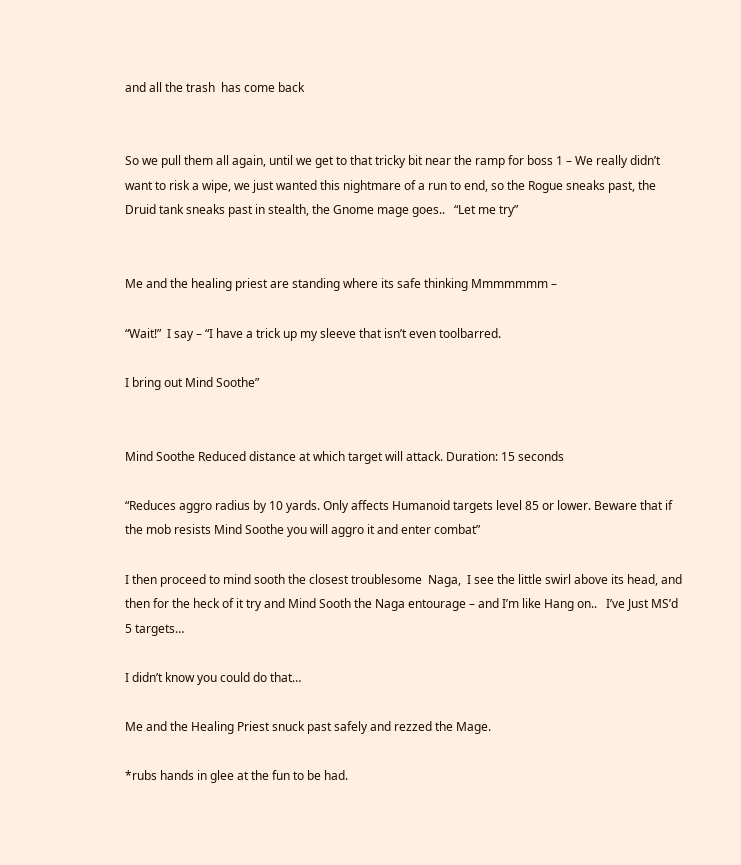and all the trash  has come back


So we pull them all again, until we get to that tricky bit near the ramp for boss 1 – We really didn’t want to risk a wipe, we just wanted this nightmare of a run to end, so the Rogue sneaks past, the Druid tank sneaks past in stealth, the Gnome mage goes..   “Let me try”


Me and the healing priest are standing where its safe thinking Mmmmmmm –

“Wait!”  I say – “I have a trick up my sleeve that isn’t even toolbarred.

I bring out Mind Soothe”


Mind Soothe Reduced distance at which target will attack. Duration: 15 seconds

“Reduces aggro radius by 10 yards. Only affects Humanoid targets level 85 or lower. Beware that if the mob resists Mind Soothe you will aggro it and enter combat”

I then proceed to mind sooth the closest troublesome  Naga,  I see the little swirl above its head, and then for the heck of it try and Mind Sooth the Naga entourage – and I’m like Hang on..   I’ve Just MS’d 5 targets…

I didn’t know you could do that…

Me and the Healing Priest snuck past safely and rezzed the Mage.

*rubs hands in glee at the fun to be had.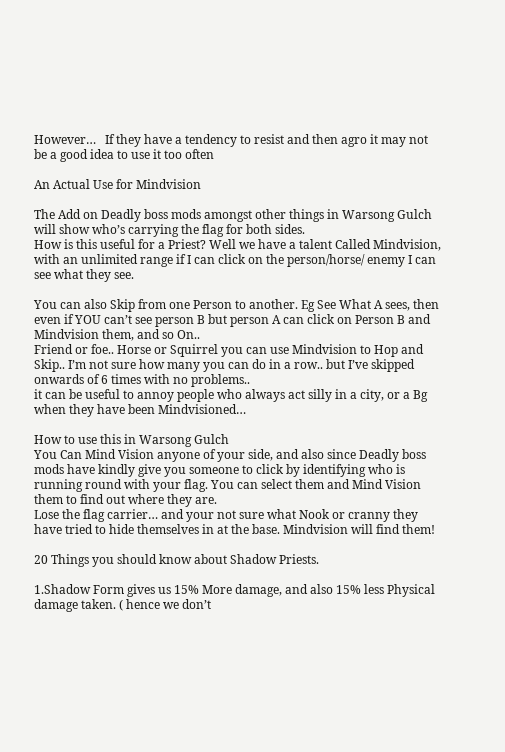However…   If they have a tendency to resist and then agro it may not be a good idea to use it too often

An Actual Use for Mindvision

The Add on Deadly boss mods amongst other things in Warsong Gulch will show who’s carrying the flag for both sides.
How is this useful for a Priest? Well we have a talent Called Mindvision, with an unlimited range if I can click on the person/horse/ enemy I can see what they see.

You can also Skip from one Person to another. Eg See What A sees, then even if YOU can’t see person B but person A can click on Person B and Mindvision them, and so On..
Friend or foe.. Horse or Squirrel you can use Mindvision to Hop and Skip.. I’m not sure how many you can do in a row.. but I’ve skipped onwards of 6 times with no problems..
it can be useful to annoy people who always act silly in a city, or a Bg when they have been Mindvisioned…

How to use this in Warsong Gulch
You Can Mind Vision anyone of your side, and also since Deadly boss mods have kindly give you someone to click by identifying who is running round with your flag. You can select them and Mind Vision them to find out where they are.
Lose the flag carrier… and your not sure what Nook or cranny they have tried to hide themselves in at the base. Mindvision will find them!

20 Things you should know about Shadow Priests.

1.Shadow Form gives us 15% More damage, and also 15% less Physical damage taken. ( hence we don’t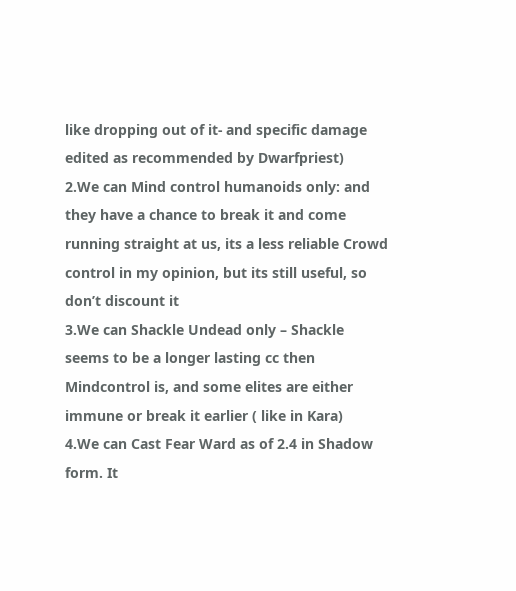like dropping out of it- and specific damage edited as recommended by Dwarfpriest)
2.We can Mind control humanoids only: and they have a chance to break it and come running straight at us, its a less reliable Crowd control in my opinion, but its still useful, so don’t discount it
3.We can Shackle Undead only – Shackle seems to be a longer lasting cc then Mindcontrol is, and some elites are either immune or break it earlier ( like in Kara)
4.We can Cast Fear Ward as of 2.4 in Shadow form. It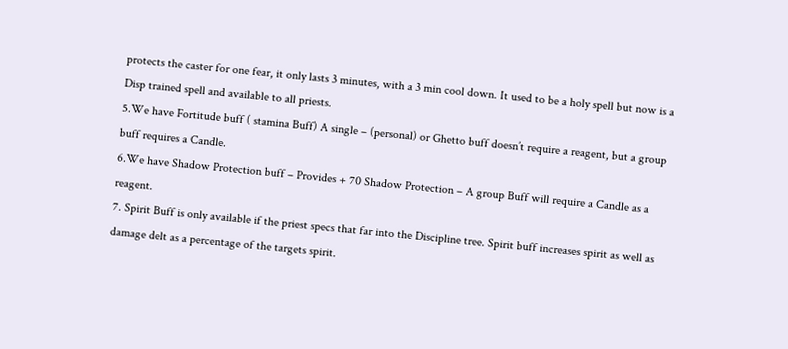protects the caster for one fear, it only lasts 3 minutes, with a 3 min cool down. It used to be a holy spell but now is a Disp trained spell and available to all priests.
5.We have Fortitude buff ( stamina Buff) A single – (personal) or Ghetto buff doesn’t require a reagent, but a group buff requires a Candle.
6.We have Shadow Protection buff – Provides + 70 Shadow Protection – A group Buff will require a Candle as a reagent.
7. Spirit Buff is only available if the priest specs that far into the Discipline tree. Spirit buff increases spirit as well as damage delt as a percentage of the targets spirit.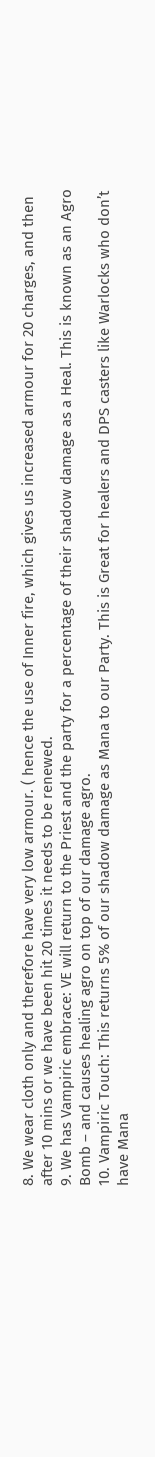8. We wear cloth only and therefore have very low armour. ( hence the use of Inner fire, which gives us increased armour for 20 charges, and then after 10 mins or we have been hit 20 times it needs to be renewed.
9. We has Vampiric embrace: VE will return to the Priest and the party for a percentage of their shadow damage as a Heal. This is known as an Agro Bomb – and causes healing agro on top of our damage agro.
10. Vampiric Touch: This returns 5% of our shadow damage as Mana to our Party. This is Great for healers and DPS casters like Warlocks who don’t have Mana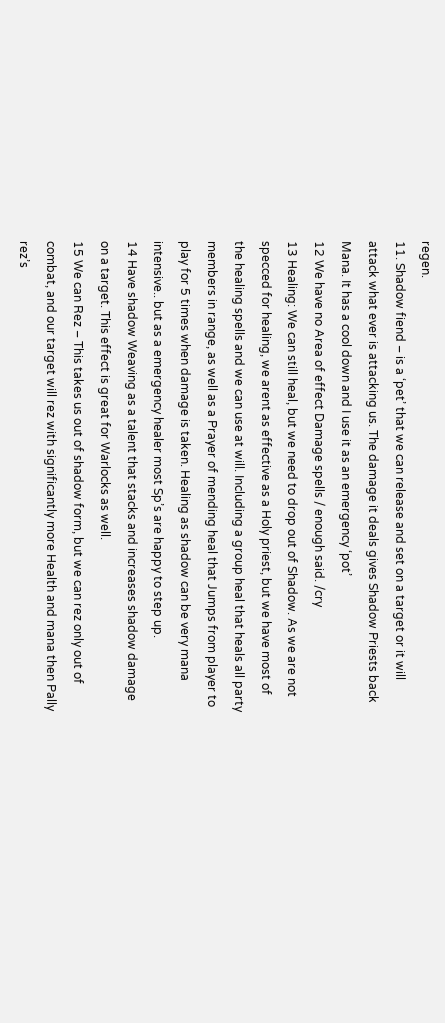regen.
11. Shadow fiend – is a ‘pet’ that we can release and set on a target or it will attack what ever is attacking us. The damage it deals gives Shadow Priests back Mana. It has a cool down and I use it as an emergency ‘pot’
12 We have no Area of effect Damage spells / enough said. /cry
13 Healing: We can still heal, but we need to drop out of Shadow. As we are not specced for healing, we arent as effective as a Holy priest, but we have most of the healing spells and we can use at will. Including a group heal that heals all party members in range, as well as a Prayer of mending heal that Jumps from player to play for 5 times when damage is taken. Healing as shadow can be very mana intensive.. but as a emergency healer most Sp’s are happy to step up.
14 Have shadow Weaving as a talent that stacks and increases shadow damage on a target. This effect is great for Warlocks as well.
15 We can Rez – This takes us out of shadow form, but we can rez only out of combat, and our target will rez with significantly more Health and mana then Pally rez’s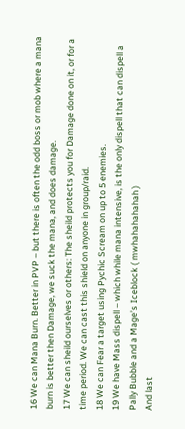16 We can Mana Burn. Better in PVP – but there is often the odd boss or mob where a mana burn is better then Damage, we suck the mana, and does damage.
17 We can sheild ourselves or others: The sheild protects you for Damage done on it, or for a time period. We can cast this shield on anyone in group/raid.
18 We can Fear a target using Pychic Scream on up to 5 enemies.
19 We have Mass dispell – which while mana intensive, is the only dispell that can dispell a Pally Bubble and a Mage’s Iceblock ( mwhahahahahah )
And last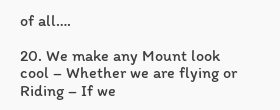of all….

20. We make any Mount look cool – Whether we are flying or Riding – If we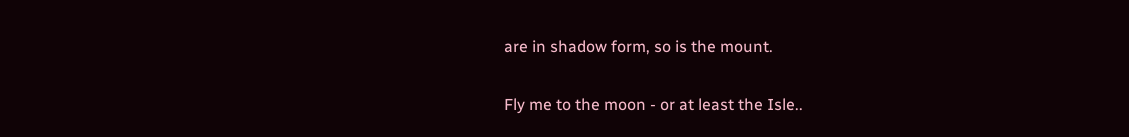are in shadow form, so is the mount.

Fly me to the moon - or at least the Isle..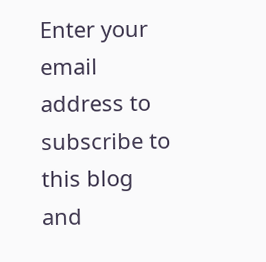Enter your email address to subscribe to this blog and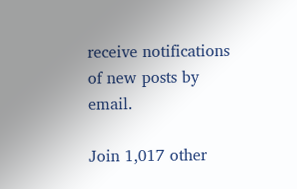receive notifications of new posts by email.

Join 1,017 other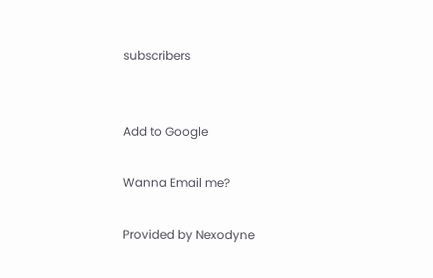subscribers


Add to Google

Wanna Email me?

Provided by Nexodyne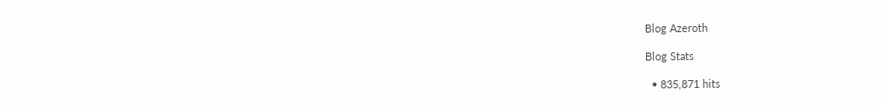Blog Azeroth

Blog Stats

  • 835,871 hits